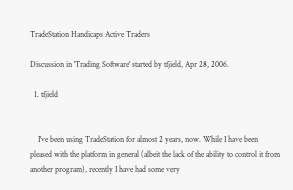TradeStation Handicaps Active Traders

Discussion in 'Trading Software' started by tfjield, Apr 28, 2006.

  1. tfjield


    I've been using TradeStation for almost 2 years, now. While I have been pleased with the platform in general (albeit the lack of the ability to control it from another program), recently I have had some very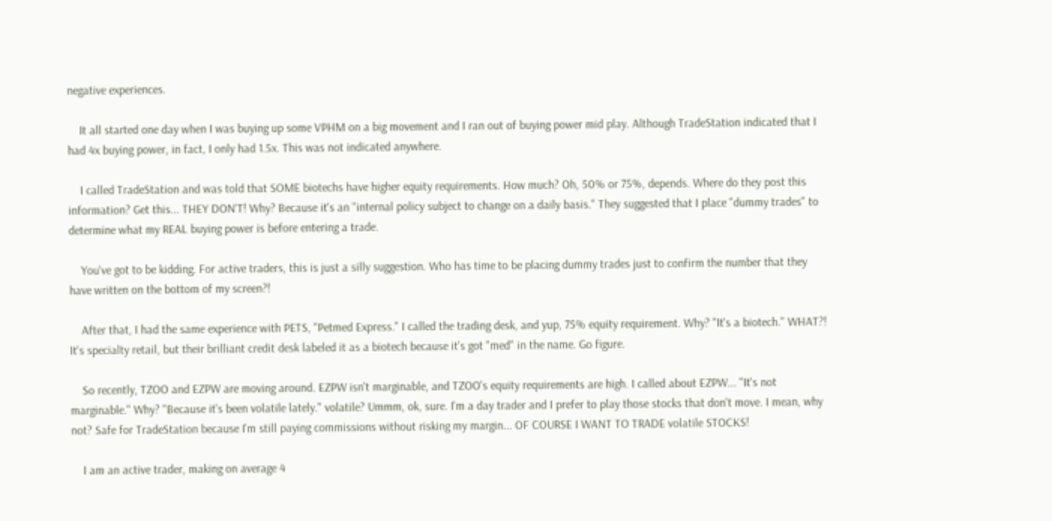negative experiences.

    It all started one day when I was buying up some VPHM on a big movement and I ran out of buying power mid play. Although TradeStation indicated that I had 4x buying power, in fact, I only had 1.5x. This was not indicated anywhere.

    I called TradeStation and was told that SOME biotechs have higher equity requirements. How much? Oh, 50% or 75%, depends. Where do they post this information? Get this... THEY DON'T! Why? Because it's an "internal policy subject to change on a daily basis." They suggested that I place "dummy trades" to determine what my REAL buying power is before entering a trade.

    You've got to be kidding. For active traders, this is just a silly suggestion. Who has time to be placing dummy trades just to confirm the number that they have written on the bottom of my screen?!

    After that, I had the same experience with PETS, "Petmed Express." I called the trading desk, and yup, 75% equity requirement. Why? "It's a biotech." WHAT?! It's specialty retail, but their brilliant credit desk labeled it as a biotech because it's got "med" in the name. Go figure.

    So recently, TZOO and EZPW are moving around. EZPW isn't marginable, and TZOO's equity requirements are high. I called about EZPW... "It's not marginable." Why? "Because it's been volatile lately." volatile? Ummm, ok, sure. I'm a day trader and I prefer to play those stocks that don't move. I mean, why not? Safe for TradeStation because I'm still paying commissions without risking my margin... OF COURSE I WANT TO TRADE volatile STOCKS!

    I am an active trader, making on average 4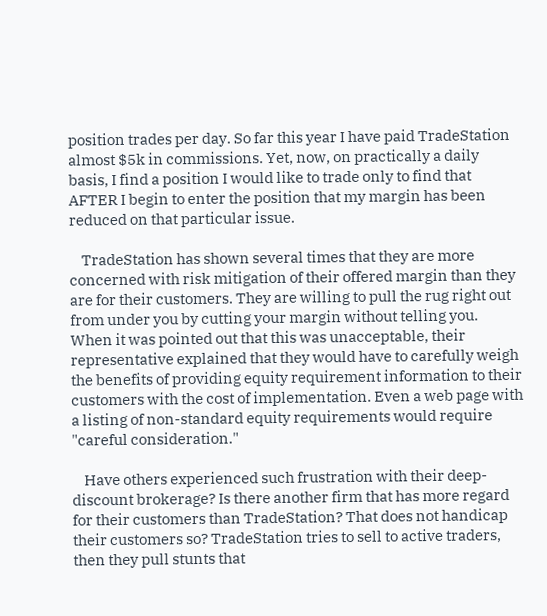position trades per day. So far this year I have paid TradeStation almost $5k in commissions. Yet, now, on practically a daily basis, I find a position I would like to trade only to find that AFTER I begin to enter the position that my margin has been reduced on that particular issue.

    TradeStation has shown several times that they are more concerned with risk mitigation of their offered margin than they are for their customers. They are willing to pull the rug right out from under you by cutting your margin without telling you. When it was pointed out that this was unacceptable, their representative explained that they would have to carefully weigh the benefits of providing equity requirement information to their customers with the cost of implementation. Even a web page with a listing of non-standard equity requirements would require "careful consideration."

    Have others experienced such frustration with their deep-discount brokerage? Is there another firm that has more regard for their customers than TradeStation? That does not handicap their customers so? TradeStation tries to sell to active traders, then they pull stunts that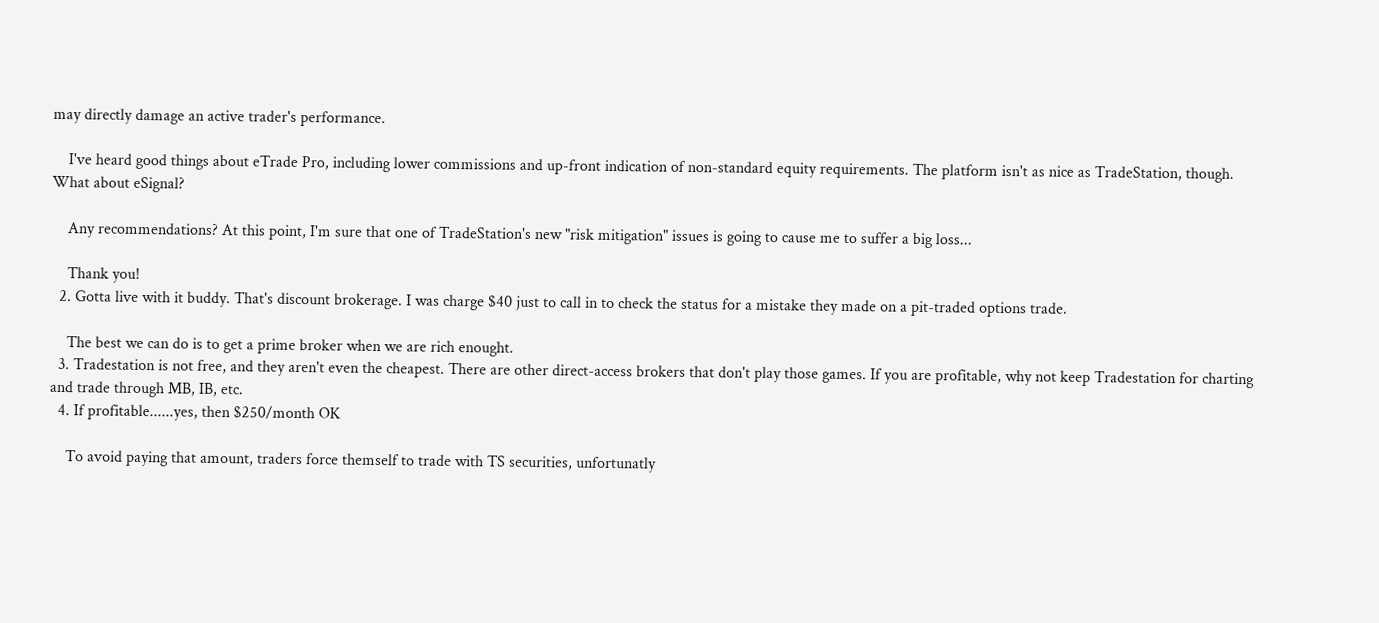may directly damage an active trader's performance.

    I've heard good things about eTrade Pro, including lower commissions and up-front indication of non-standard equity requirements. The platform isn't as nice as TradeStation, though. What about eSignal?

    Any recommendations? At this point, I'm sure that one of TradeStation's new "risk mitigation" issues is going to cause me to suffer a big loss...

    Thank you!
  2. Gotta live with it buddy. That's discount brokerage. I was charge $40 just to call in to check the status for a mistake they made on a pit-traded options trade.

    The best we can do is to get a prime broker when we are rich enought.
  3. Tradestation is not free, and they aren't even the cheapest. There are other direct-access brokers that don't play those games. If you are profitable, why not keep Tradestation for charting and trade through MB, IB, etc.
  4. If profitable......yes, then $250/month OK

    To avoid paying that amount, traders force themself to trade with TS securities, unfortunatly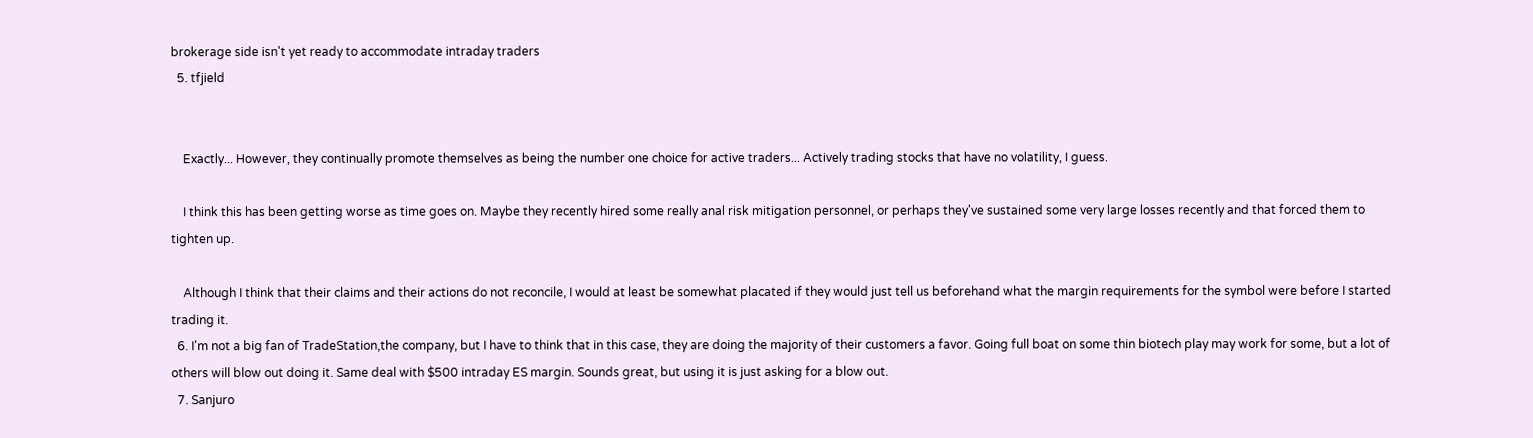brokerage side isn't yet ready to accommodate intraday traders
  5. tfjield


    Exactly... However, they continually promote themselves as being the number one choice for active traders... Actively trading stocks that have no volatility, I guess.

    I think this has been getting worse as time goes on. Maybe they recently hired some really anal risk mitigation personnel, or perhaps they've sustained some very large losses recently and that forced them to tighten up.

    Although I think that their claims and their actions do not reconcile, I would at least be somewhat placated if they would just tell us beforehand what the margin requirements for the symbol were before I started trading it.
  6. I'm not a big fan of TradeStation,the company, but I have to think that in this case, they are doing the majority of their customers a favor. Going full boat on some thin biotech play may work for some, but a lot of others will blow out doing it. Same deal with $500 intraday ES margin. Sounds great, but using it is just asking for a blow out.
  7. Sanjuro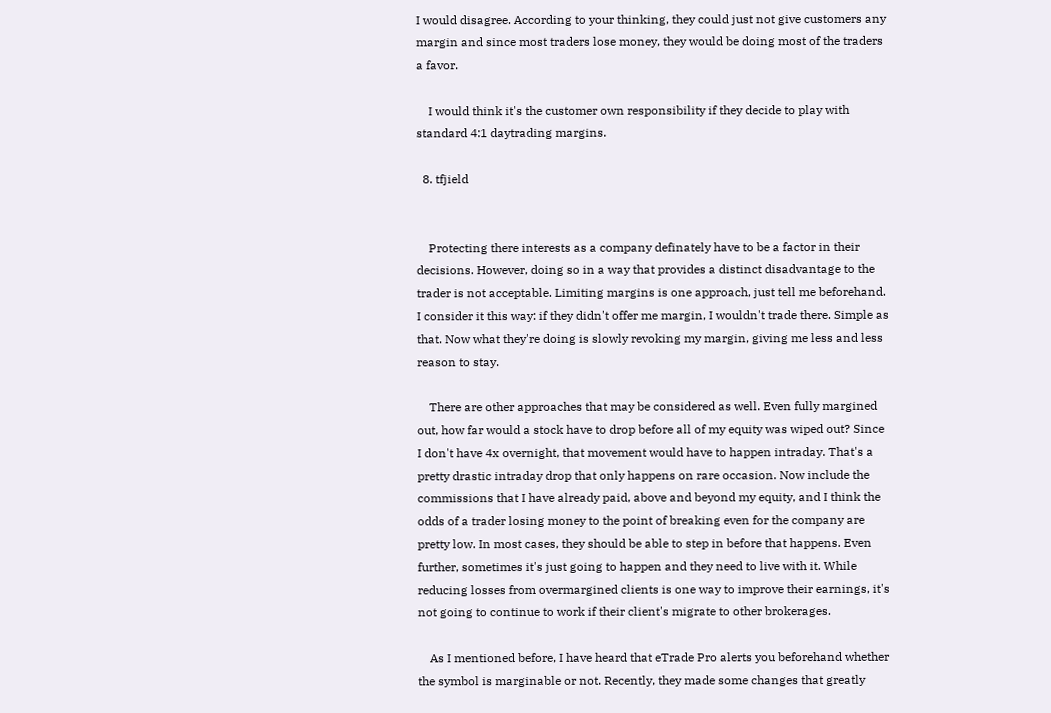I would disagree. According to your thinking, they could just not give customers any margin and since most traders lose money, they would be doing most of the traders a favor.

    I would think it's the customer own responsibility if they decide to play with standard 4:1 daytrading margins.

  8. tfjield


    Protecting there interests as a company definately have to be a factor in their decisions. However, doing so in a way that provides a distinct disadvantage to the trader is not acceptable. Limiting margins is one approach, just tell me beforehand. I consider it this way: if they didn't offer me margin, I wouldn't trade there. Simple as that. Now what they're doing is slowly revoking my margin, giving me less and less reason to stay.

    There are other approaches that may be considered as well. Even fully margined out, how far would a stock have to drop before all of my equity was wiped out? Since I don't have 4x overnight, that movement would have to happen intraday. That's a pretty drastic intraday drop that only happens on rare occasion. Now include the commissions that I have already paid, above and beyond my equity, and I think the odds of a trader losing money to the point of breaking even for the company are pretty low. In most cases, they should be able to step in before that happens. Even further, sometimes it's just going to happen and they need to live with it. While reducing losses from overmargined clients is one way to improve their earnings, it's not going to continue to work if their client's migrate to other brokerages.

    As I mentioned before, I have heard that eTrade Pro alerts you beforehand whether the symbol is marginable or not. Recently, they made some changes that greatly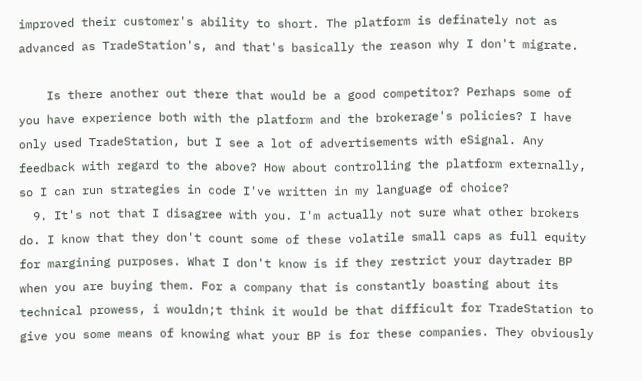improved their customer's ability to short. The platform is definately not as advanced as TradeStation's, and that's basically the reason why I don't migrate.

    Is there another out there that would be a good competitor? Perhaps some of you have experience both with the platform and the brokerage's policies? I have only used TradeStation, but I see a lot of advertisements with eSignal. Any feedback with regard to the above? How about controlling the platform externally, so I can run strategies in code I've written in my language of choice?
  9. It's not that I disagree with you. I'm actually not sure what other brokers do. I know that they don't count some of these volatile small caps as full equity for margining purposes. What I don't know is if they restrict your daytrader BP when you are buying them. For a company that is constantly boasting about its technical prowess, i wouldn;t think it would be that difficult for TradeStation to give you some means of knowing what your BP is for these companies. They obviously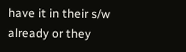have it in their s/w already or they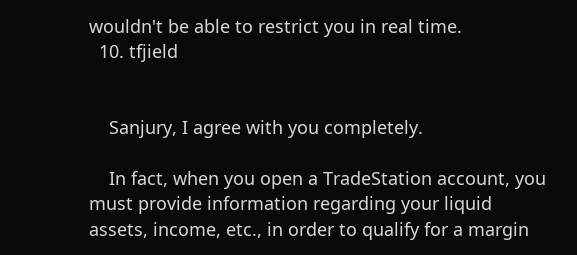wouldn't be able to restrict you in real time.
  10. tfjield


    Sanjury, I agree with you completely.

    In fact, when you open a TradeStation account, you must provide information regarding your liquid assets, income, etc., in order to qualify for a margin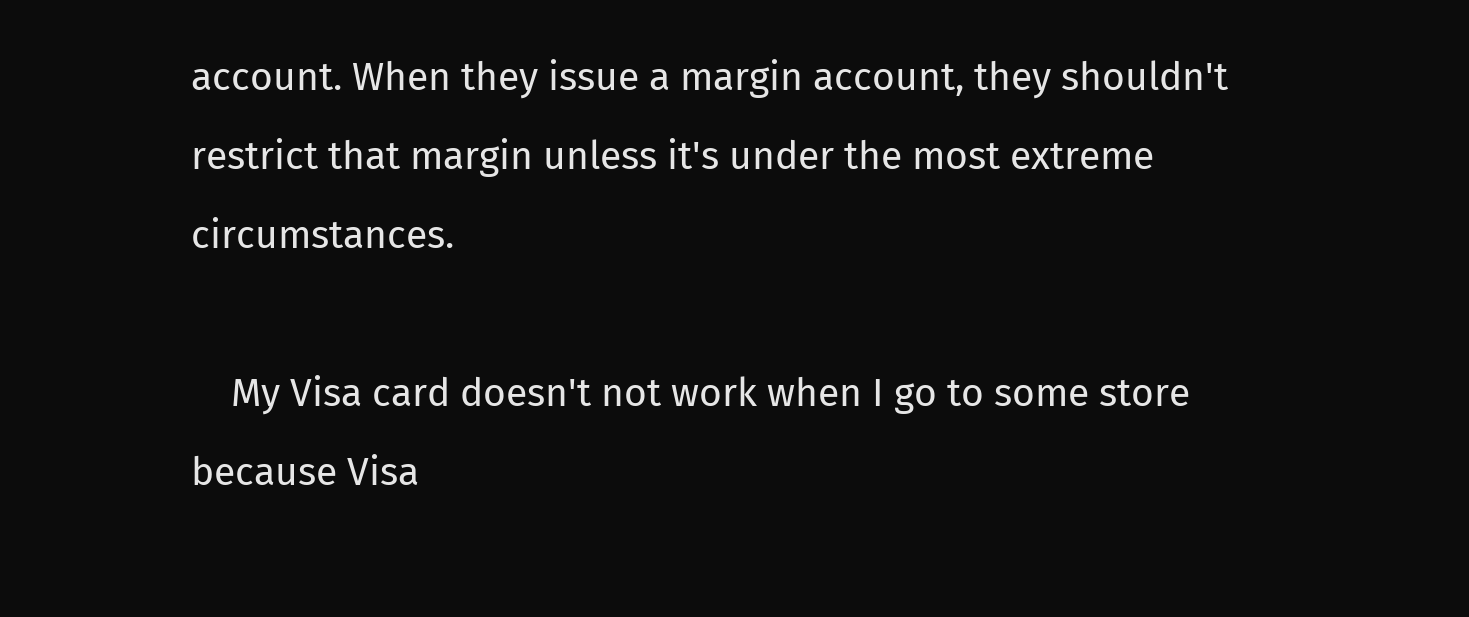account. When they issue a margin account, they shouldn't restrict that margin unless it's under the most extreme circumstances.

    My Visa card doesn't not work when I go to some store because Visa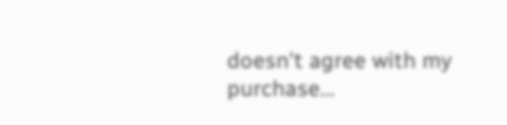doesn't agree with my purchase...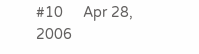#10     Apr 28, 2006